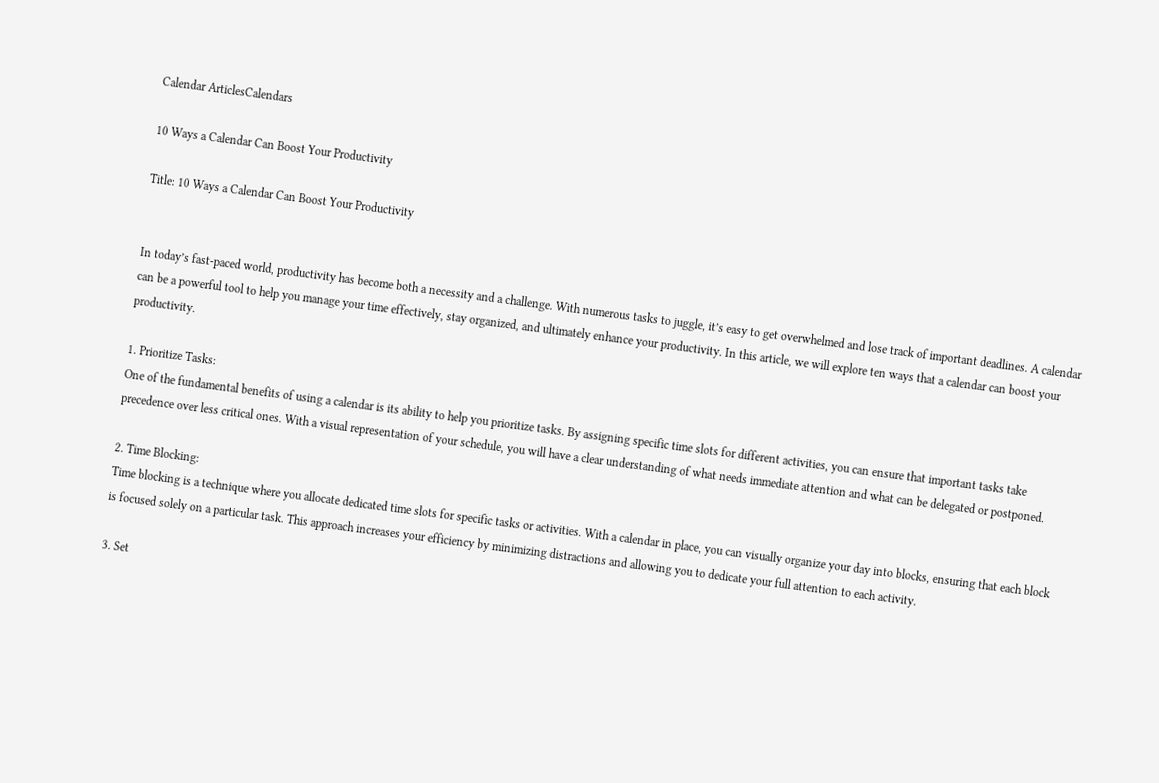Calendar ArticlesCalendars

10 Ways a Calendar Can Boost Your Productivity

Title: 10 Ways a Calendar Can Boost Your Productivity


In today’s fast-paced world, productivity has become both a necessity and a challenge. With numerous tasks to juggle, it’s easy to get overwhelmed and lose track of important deadlines. A calendar can be a powerful tool to help you manage your time effectively, stay organized, and ultimately enhance your productivity. In this article, we will explore ten ways that a calendar can boost your productivity.

1. Prioritize Tasks:
One of the fundamental benefits of using a calendar is its ability to help you prioritize tasks. By assigning specific time slots for different activities, you can ensure that important tasks take precedence over less critical ones. With a visual representation of your schedule, you will have a clear understanding of what needs immediate attention and what can be delegated or postponed.

2. Time Blocking:
Time blocking is a technique where you allocate dedicated time slots for specific tasks or activities. With a calendar in place, you can visually organize your day into blocks, ensuring that each block is focused solely on a particular task. This approach increases your efficiency by minimizing distractions and allowing you to dedicate your full attention to each activity.

3. Set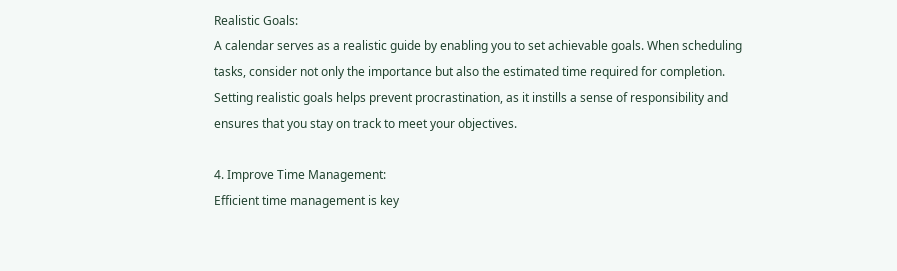Realistic Goals:
A calendar serves as a realistic guide by enabling you to set achievable goals. When scheduling tasks, consider not only the importance but also the estimated time required for completion. Setting realistic goals helps prevent procrastination, as it instills a sense of responsibility and ensures that you stay on track to meet your objectives.

4. Improve Time Management:
Efficient time management is key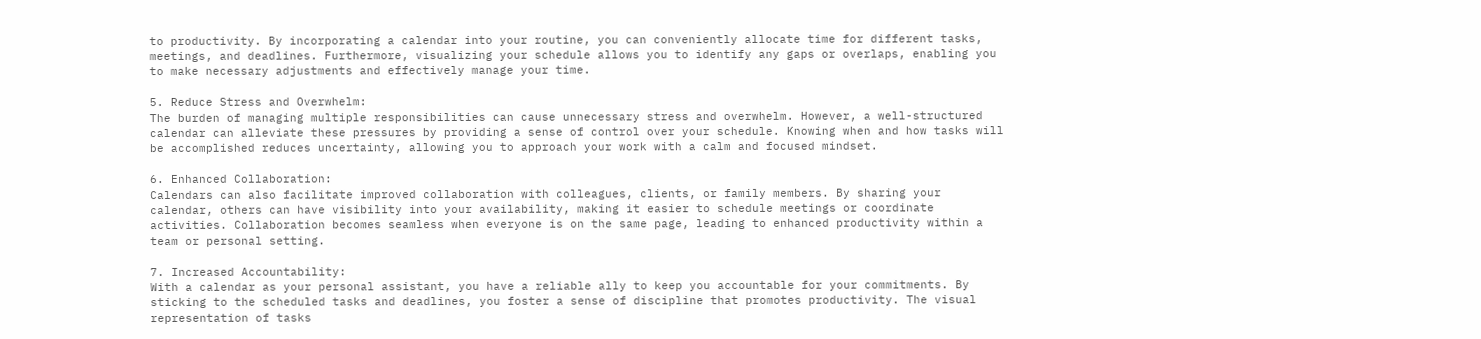to productivity. By incorporating a calendar into your routine, you can conveniently allocate time for different tasks, meetings, and deadlines. Furthermore, visualizing your schedule allows you to identify any gaps or overlaps, enabling you to make necessary adjustments and effectively manage your time.

5. Reduce Stress and Overwhelm:
The burden of managing multiple responsibilities can cause unnecessary stress and overwhelm. However, a well-structured calendar can alleviate these pressures by providing a sense of control over your schedule. Knowing when and how tasks will be accomplished reduces uncertainty, allowing you to approach your work with a calm and focused mindset.

6. Enhanced Collaboration:
Calendars can also facilitate improved collaboration with colleagues, clients, or family members. By sharing your calendar, others can have visibility into your availability, making it easier to schedule meetings or coordinate activities. Collaboration becomes seamless when everyone is on the same page, leading to enhanced productivity within a team or personal setting.

7. Increased Accountability:
With a calendar as your personal assistant, you have a reliable ally to keep you accountable for your commitments. By sticking to the scheduled tasks and deadlines, you foster a sense of discipline that promotes productivity. The visual representation of tasks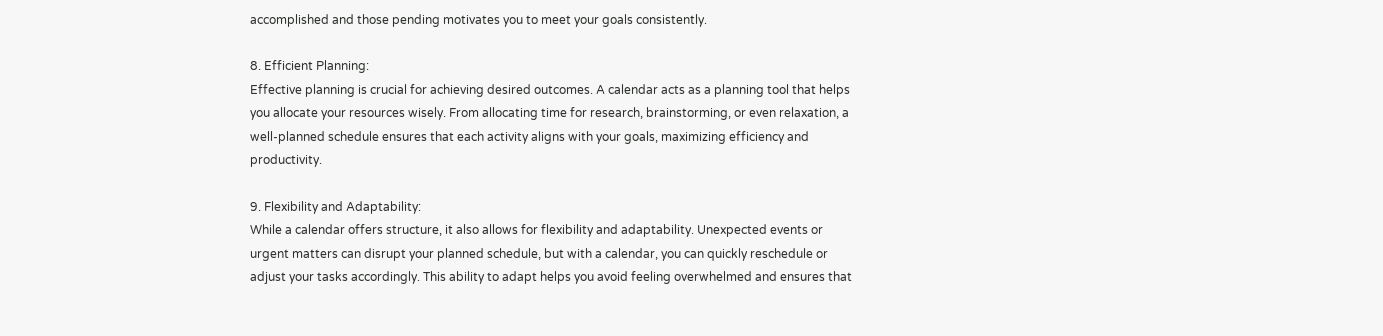accomplished and those pending motivates you to meet your goals consistently.

8. Efficient Planning:
Effective planning is crucial for achieving desired outcomes. A calendar acts as a planning tool that helps you allocate your resources wisely. From allocating time for research, brainstorming, or even relaxation, a well-planned schedule ensures that each activity aligns with your goals, maximizing efficiency and productivity.

9. Flexibility and Adaptability:
While a calendar offers structure, it also allows for flexibility and adaptability. Unexpected events or urgent matters can disrupt your planned schedule, but with a calendar, you can quickly reschedule or adjust your tasks accordingly. This ability to adapt helps you avoid feeling overwhelmed and ensures that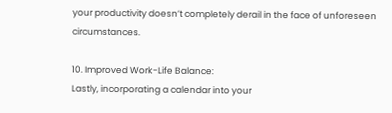your productivity doesn’t completely derail in the face of unforeseen circumstances.

10. Improved Work-Life Balance:
Lastly, incorporating a calendar into your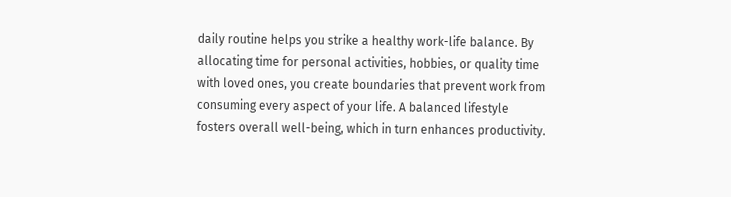daily routine helps you strike a healthy work-life balance. By allocating time for personal activities, hobbies, or quality time with loved ones, you create boundaries that prevent work from consuming every aspect of your life. A balanced lifestyle fosters overall well-being, which in turn enhances productivity.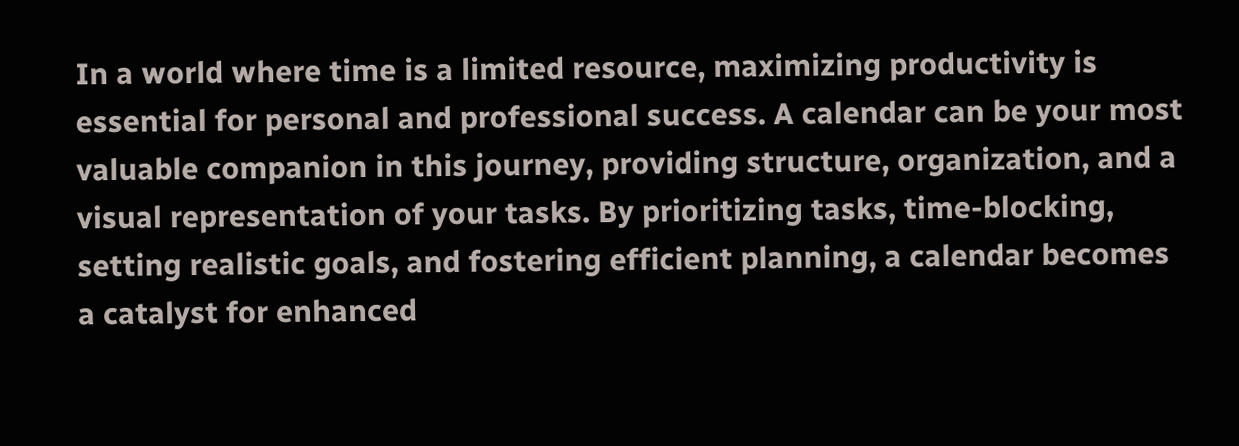In a world where time is a limited resource, maximizing productivity is essential for personal and professional success. A calendar can be your most valuable companion in this journey, providing structure, organization, and a visual representation of your tasks. By prioritizing tasks, time-blocking, setting realistic goals, and fostering efficient planning, a calendar becomes a catalyst for enhanced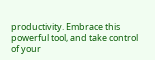productivity. Embrace this powerful tool, and take control of your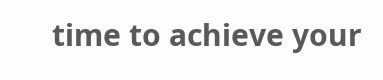time to achieve your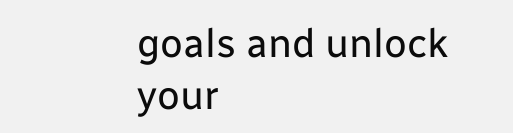goals and unlock your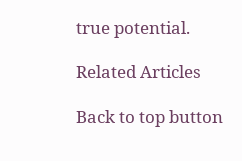true potential.

Related Articles

Back to top button